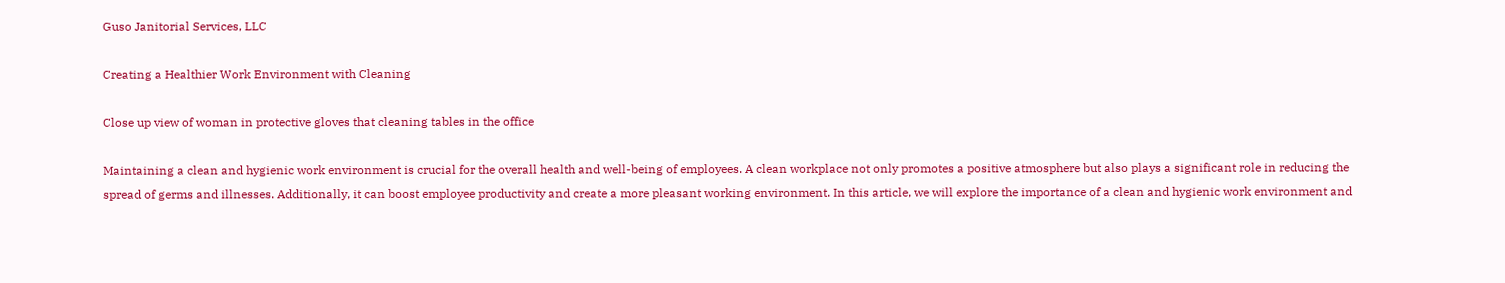Guso Janitorial Services, LLC

Creating a Healthier Work Environment with Cleaning

Close up view of woman in protective gloves that cleaning tables in the office

Maintaining a clean and hygienic work environment is crucial for the overall health and well-being of employees. A clean workplace not only promotes a positive atmosphere but also plays a significant role in reducing the spread of germs and illnesses. Additionally, it can boost employee productivity and create a more pleasant working environment. In this article, we will explore the importance of a clean and hygienic work environment and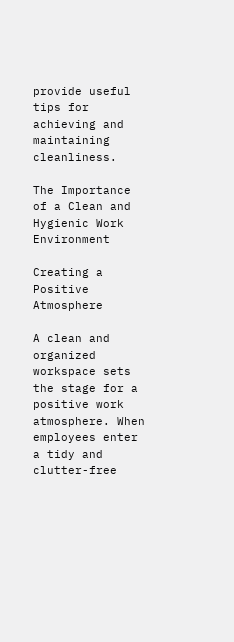provide useful tips for achieving and maintaining cleanliness.

The Importance of a Clean and Hygienic Work Environment

Creating a Positive Atmosphere

A clean and organized workspace sets the stage for a positive work atmosphere. When employees enter a tidy and clutter-free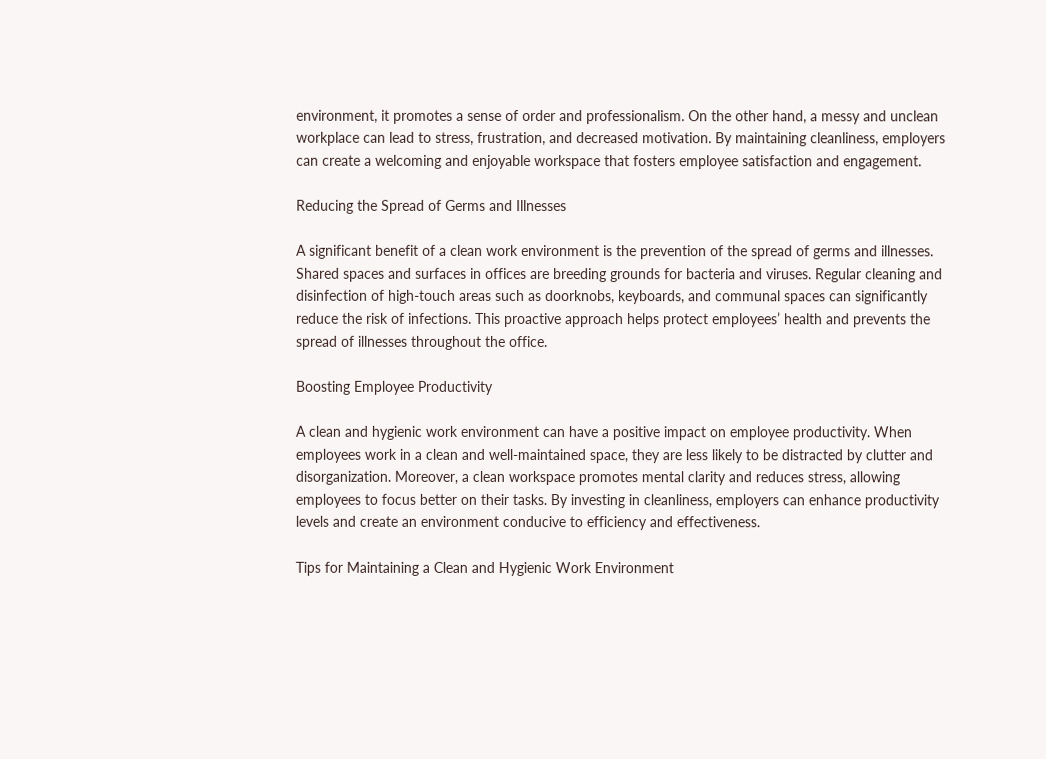environment, it promotes a sense of order and professionalism. On the other hand, a messy and unclean workplace can lead to stress, frustration, and decreased motivation. By maintaining cleanliness, employers can create a welcoming and enjoyable workspace that fosters employee satisfaction and engagement.

Reducing the Spread of Germs and Illnesses

A significant benefit of a clean work environment is the prevention of the spread of germs and illnesses. Shared spaces and surfaces in offices are breeding grounds for bacteria and viruses. Regular cleaning and disinfection of high-touch areas such as doorknobs, keyboards, and communal spaces can significantly reduce the risk of infections. This proactive approach helps protect employees’ health and prevents the spread of illnesses throughout the office.

Boosting Employee Productivity

A clean and hygienic work environment can have a positive impact on employee productivity. When employees work in a clean and well-maintained space, they are less likely to be distracted by clutter and disorganization. Moreover, a clean workspace promotes mental clarity and reduces stress, allowing employees to focus better on their tasks. By investing in cleanliness, employers can enhance productivity levels and create an environment conducive to efficiency and effectiveness.

Tips for Maintaining a Clean and Hygienic Work Environment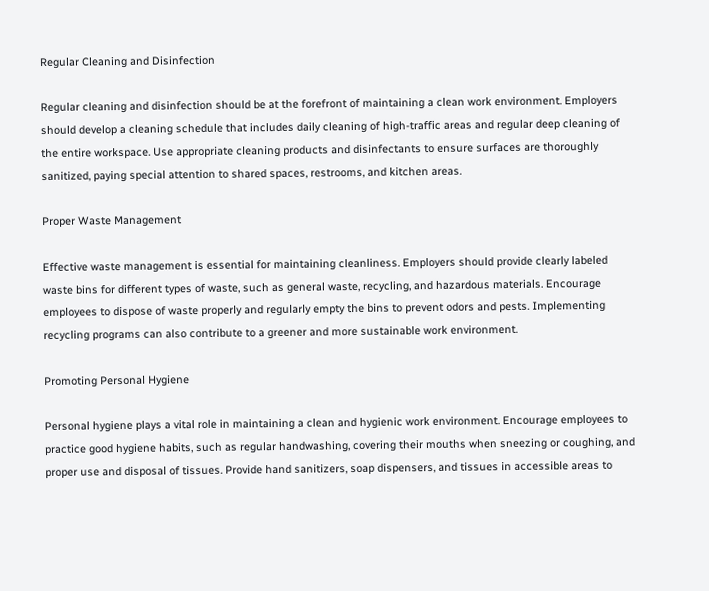Regular Cleaning and Disinfection

Regular cleaning and disinfection should be at the forefront of maintaining a clean work environment. Employers should develop a cleaning schedule that includes daily cleaning of high-traffic areas and regular deep cleaning of the entire workspace. Use appropriate cleaning products and disinfectants to ensure surfaces are thoroughly sanitized, paying special attention to shared spaces, restrooms, and kitchen areas.

Proper Waste Management

Effective waste management is essential for maintaining cleanliness. Employers should provide clearly labeled waste bins for different types of waste, such as general waste, recycling, and hazardous materials. Encourage employees to dispose of waste properly and regularly empty the bins to prevent odors and pests. Implementing recycling programs can also contribute to a greener and more sustainable work environment.

Promoting Personal Hygiene

Personal hygiene plays a vital role in maintaining a clean and hygienic work environment. Encourage employees to practice good hygiene habits, such as regular handwashing, covering their mouths when sneezing or coughing, and proper use and disposal of tissues. Provide hand sanitizers, soap dispensers, and tissues in accessible areas to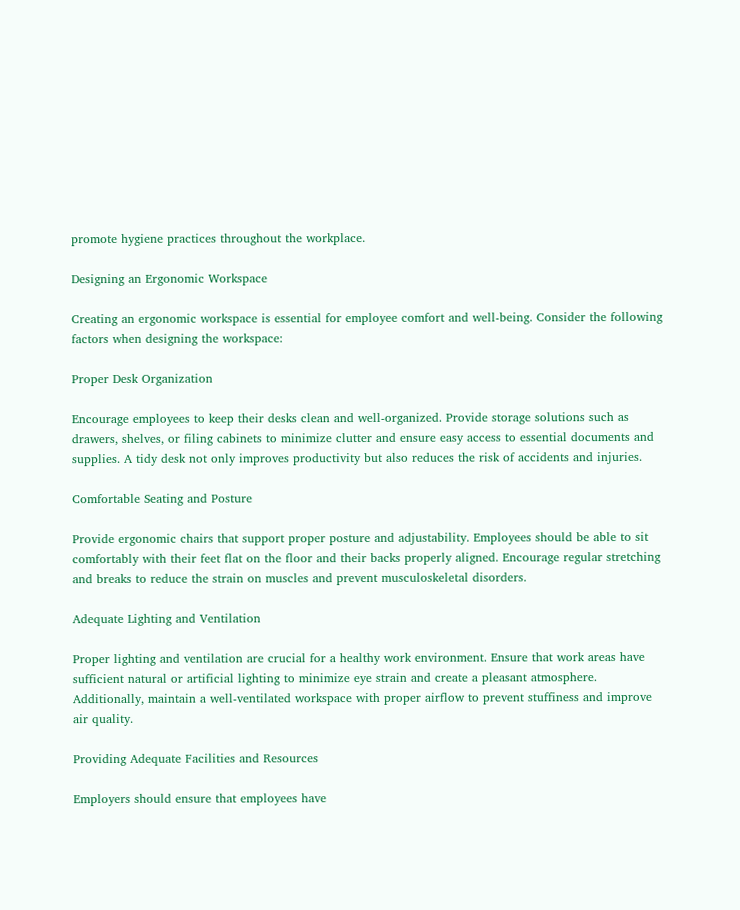promote hygiene practices throughout the workplace.

Designing an Ergonomic Workspace

Creating an ergonomic workspace is essential for employee comfort and well-being. Consider the following factors when designing the workspace:

Proper Desk Organization

Encourage employees to keep their desks clean and well-organized. Provide storage solutions such as drawers, shelves, or filing cabinets to minimize clutter and ensure easy access to essential documents and supplies. A tidy desk not only improves productivity but also reduces the risk of accidents and injuries.

Comfortable Seating and Posture

Provide ergonomic chairs that support proper posture and adjustability. Employees should be able to sit comfortably with their feet flat on the floor and their backs properly aligned. Encourage regular stretching and breaks to reduce the strain on muscles and prevent musculoskeletal disorders.

Adequate Lighting and Ventilation

Proper lighting and ventilation are crucial for a healthy work environment. Ensure that work areas have sufficient natural or artificial lighting to minimize eye strain and create a pleasant atmosphere. Additionally, maintain a well-ventilated workspace with proper airflow to prevent stuffiness and improve air quality.

Providing Adequate Facilities and Resources

Employers should ensure that employees have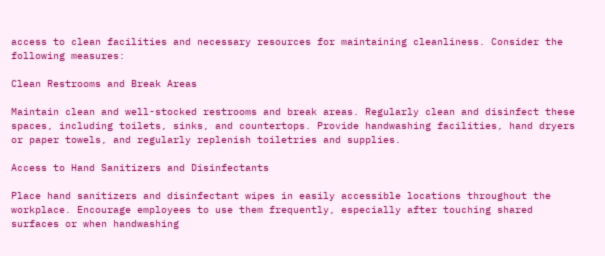access to clean facilities and necessary resources for maintaining cleanliness. Consider the following measures:

Clean Restrooms and Break Areas

Maintain clean and well-stocked restrooms and break areas. Regularly clean and disinfect these spaces, including toilets, sinks, and countertops. Provide handwashing facilities, hand dryers or paper towels, and regularly replenish toiletries and supplies.

Access to Hand Sanitizers and Disinfectants

Place hand sanitizers and disinfectant wipes in easily accessible locations throughout the workplace. Encourage employees to use them frequently, especially after touching shared surfaces or when handwashing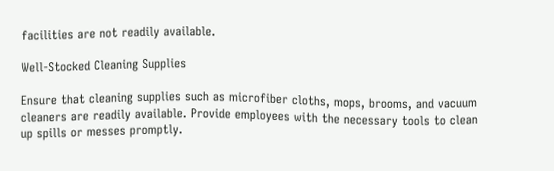facilities are not readily available.

Well-Stocked Cleaning Supplies

Ensure that cleaning supplies such as microfiber cloths, mops, brooms, and vacuum cleaners are readily available. Provide employees with the necessary tools to clean up spills or messes promptly.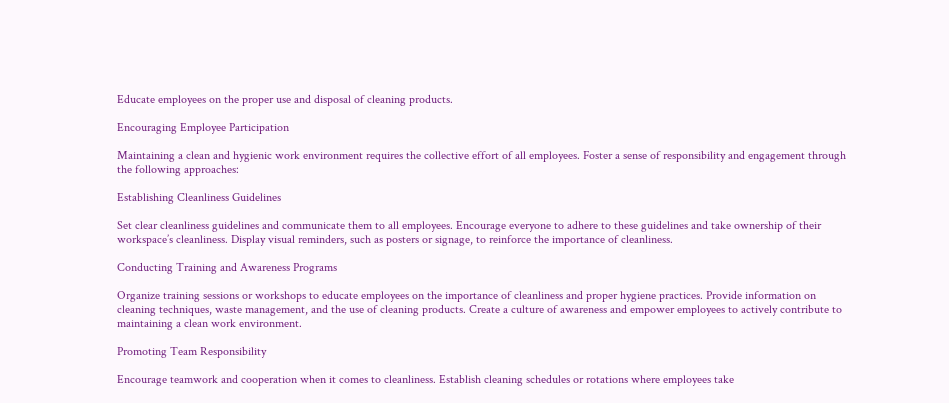Educate employees on the proper use and disposal of cleaning products.

Encouraging Employee Participation

Maintaining a clean and hygienic work environment requires the collective effort of all employees. Foster a sense of responsibility and engagement through the following approaches:

Establishing Cleanliness Guidelines

Set clear cleanliness guidelines and communicate them to all employees. Encourage everyone to adhere to these guidelines and take ownership of their workspace’s cleanliness. Display visual reminders, such as posters or signage, to reinforce the importance of cleanliness.

Conducting Training and Awareness Programs

Organize training sessions or workshops to educate employees on the importance of cleanliness and proper hygiene practices. Provide information on cleaning techniques, waste management, and the use of cleaning products. Create a culture of awareness and empower employees to actively contribute to maintaining a clean work environment.

Promoting Team Responsibility

Encourage teamwork and cooperation when it comes to cleanliness. Establish cleaning schedules or rotations where employees take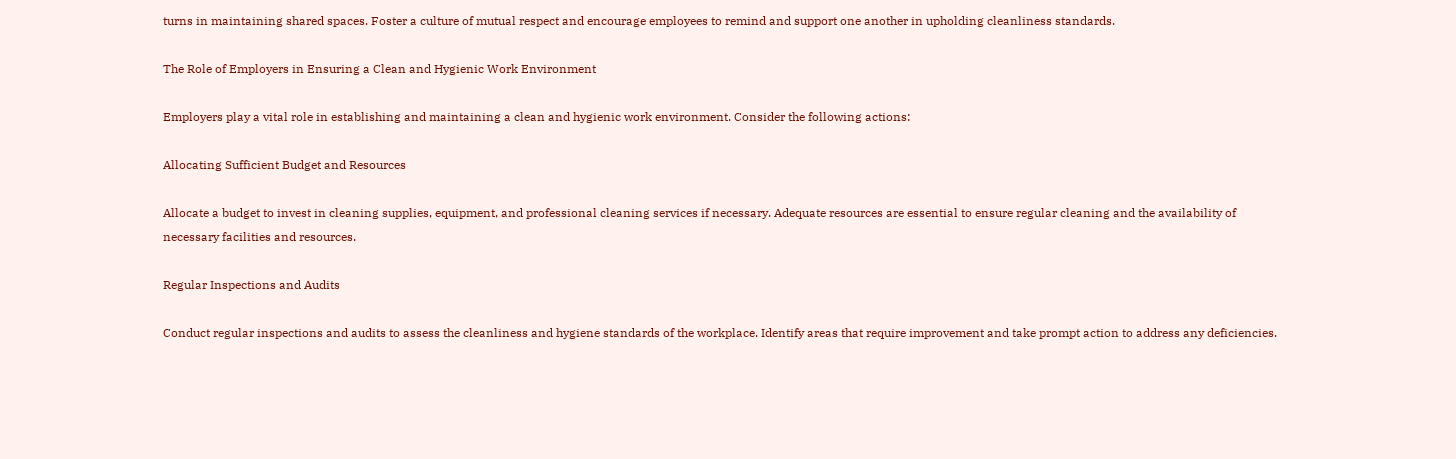turns in maintaining shared spaces. Foster a culture of mutual respect and encourage employees to remind and support one another in upholding cleanliness standards.

The Role of Employers in Ensuring a Clean and Hygienic Work Environment

Employers play a vital role in establishing and maintaining a clean and hygienic work environment. Consider the following actions:

Allocating Sufficient Budget and Resources

Allocate a budget to invest in cleaning supplies, equipment, and professional cleaning services if necessary. Adequate resources are essential to ensure regular cleaning and the availability of necessary facilities and resources.

Regular Inspections and Audits

Conduct regular inspections and audits to assess the cleanliness and hygiene standards of the workplace. Identify areas that require improvement and take prompt action to address any deficiencies.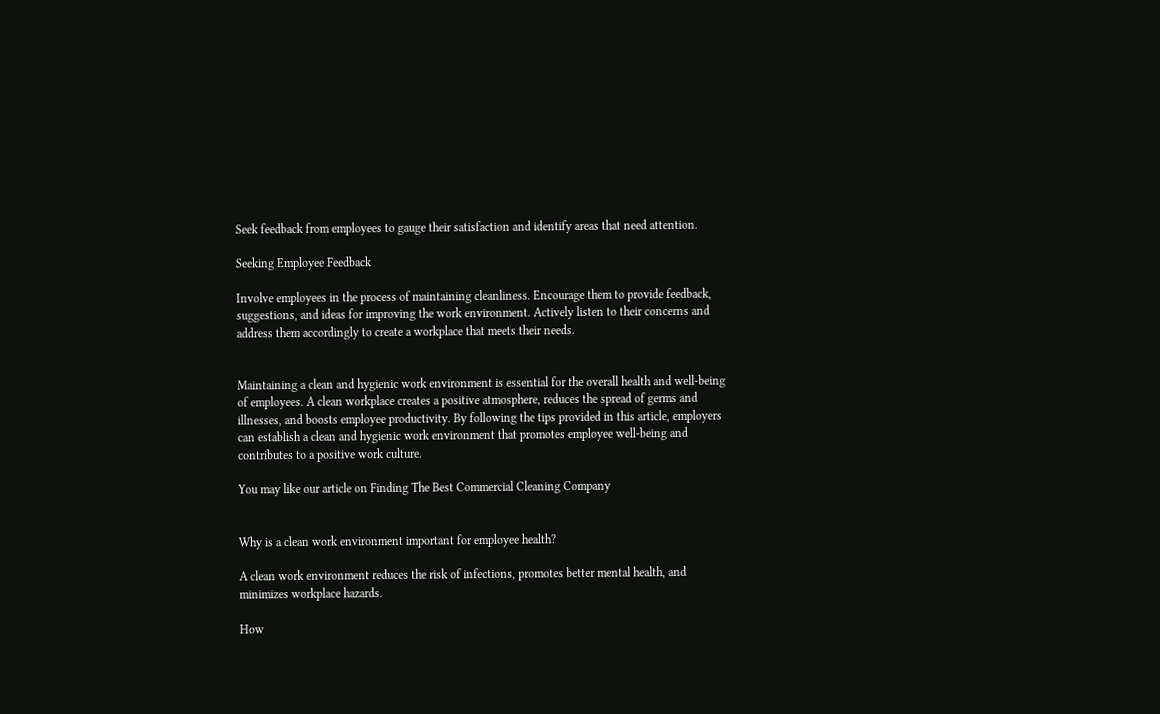Seek feedback from employees to gauge their satisfaction and identify areas that need attention.

Seeking Employee Feedback

Involve employees in the process of maintaining cleanliness. Encourage them to provide feedback, suggestions, and ideas for improving the work environment. Actively listen to their concerns and address them accordingly to create a workplace that meets their needs.


Maintaining a clean and hygienic work environment is essential for the overall health and well-being of employees. A clean workplace creates a positive atmosphere, reduces the spread of germs and illnesses, and boosts employee productivity. By following the tips provided in this article, employers can establish a clean and hygienic work environment that promotes employee well-being and contributes to a positive work culture.

You may like our article on Finding The Best Commercial Cleaning Company


Why is a clean work environment important for employee health?

A clean work environment reduces the risk of infections, promotes better mental health, and minimizes workplace hazards.

How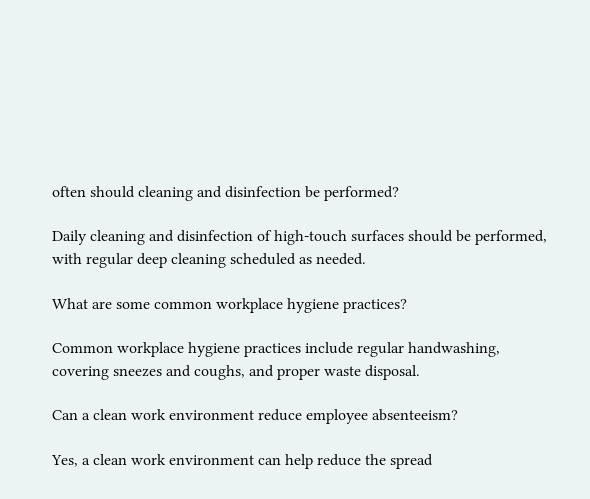often should cleaning and disinfection be performed?

Daily cleaning and disinfection of high-touch surfaces should be performed, with regular deep cleaning scheduled as needed.

What are some common workplace hygiene practices?

Common workplace hygiene practices include regular handwashing, covering sneezes and coughs, and proper waste disposal.

Can a clean work environment reduce employee absenteeism?

Yes, a clean work environment can help reduce the spread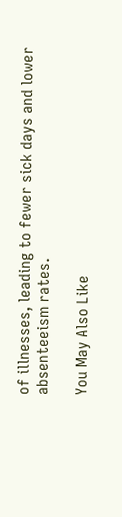of illnesses, leading to fewer sick days and lower absenteeism rates.

You May Also Like